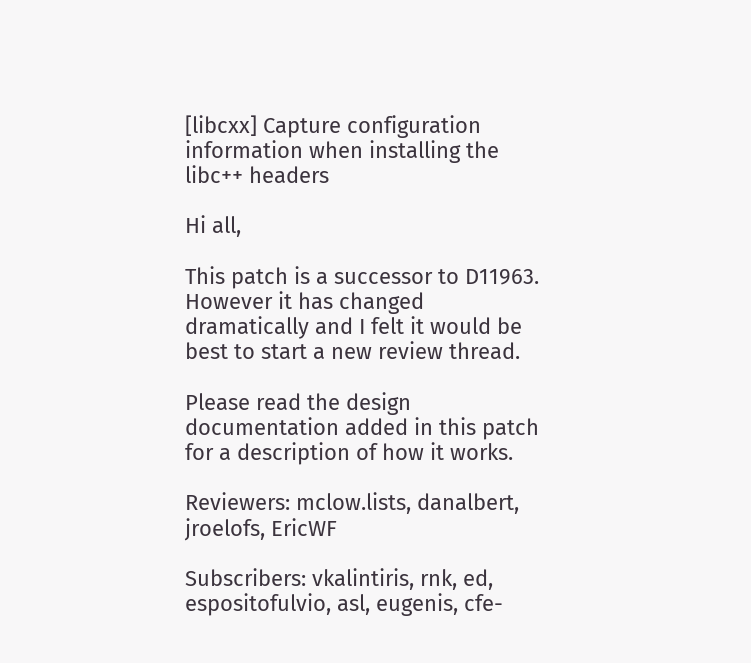[libcxx] Capture configuration information when installing the libc++ headers

Hi all,

This patch is a successor to D11963. However it has changed dramatically and I felt it would be best to start a new review thread.

Please read the design documentation added in this patch for a description of how it works.

Reviewers: mclow.lists, danalbert, jroelofs, EricWF

Subscribers: vkalintiris, rnk, ed, espositofulvio, asl, eugenis, cfe-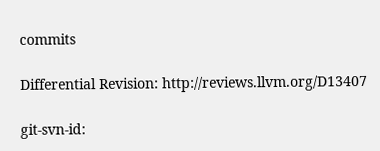commits

Differential Revision: http://reviews.llvm.org/D13407

git-svn-id: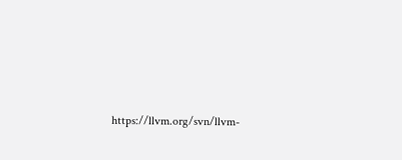https://llvm.org/svn/llvm-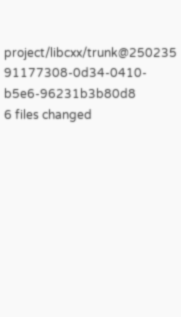project/libcxx/trunk@250235 91177308-0d34-0410-b5e6-96231b3b80d8
6 files changed